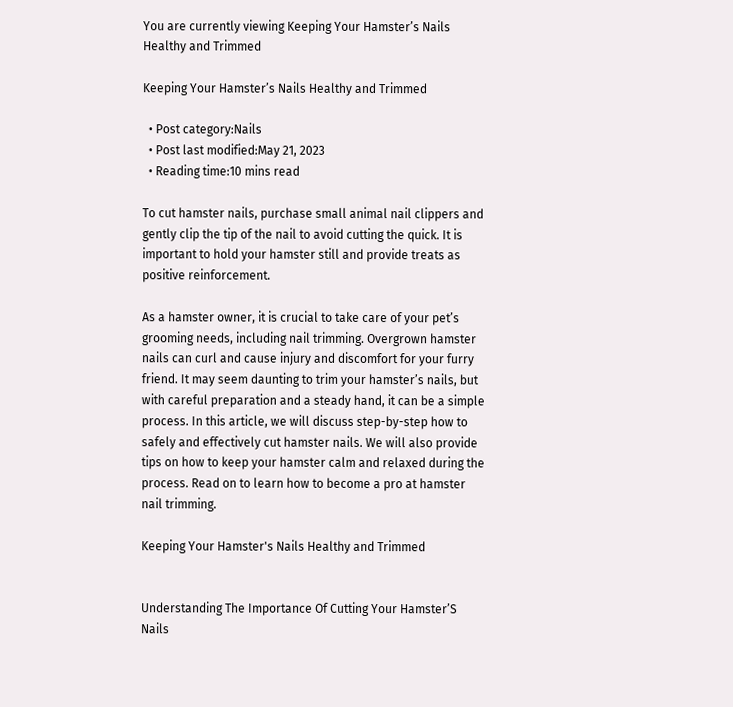You are currently viewing Keeping Your Hamster’s Nails Healthy and Trimmed

Keeping Your Hamster’s Nails Healthy and Trimmed

  • Post category:Nails
  • Post last modified:May 21, 2023
  • Reading time:10 mins read

To cut hamster nails, purchase small animal nail clippers and gently clip the tip of the nail to avoid cutting the quick. It is important to hold your hamster still and provide treats as positive reinforcement.

As a hamster owner, it is crucial to take care of your pet’s grooming needs, including nail trimming. Overgrown hamster nails can curl and cause injury and discomfort for your furry friend. It may seem daunting to trim your hamster’s nails, but with careful preparation and a steady hand, it can be a simple process. In this article, we will discuss step-by-step how to safely and effectively cut hamster nails. We will also provide tips on how to keep your hamster calm and relaxed during the process. Read on to learn how to become a pro at hamster nail trimming.

Keeping Your Hamster's Nails Healthy and Trimmed


Understanding The Importance Of Cutting Your Hamster’S Nails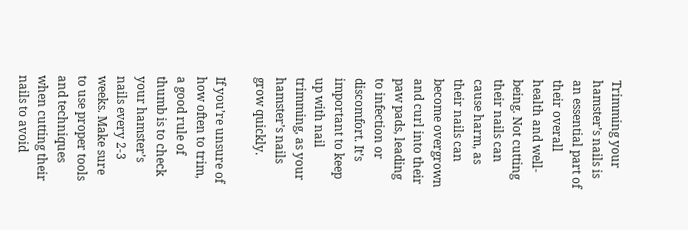Trimming your hamster’s nails is an essential part of their overall health and well-being. Not cutting their nails can cause harm, as their nails can become overgrown and curl into their paw pads, leading to infection or discomfort. It’s important to keep up with nail trimming, as your hamster’s nails grow quickly.

If you’re unsure of how often to trim, a good rule of thumb is to check your hamster’s nails every 2-3 weeks. Make sure to use proper tools and techniques when cutting their nails to avoid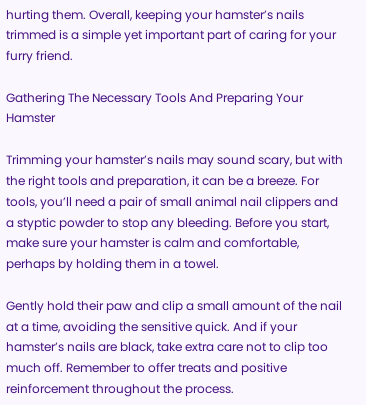hurting them. Overall, keeping your hamster’s nails trimmed is a simple yet important part of caring for your furry friend.

Gathering The Necessary Tools And Preparing Your Hamster

Trimming your hamster’s nails may sound scary, but with the right tools and preparation, it can be a breeze. For tools, you’ll need a pair of small animal nail clippers and a styptic powder to stop any bleeding. Before you start, make sure your hamster is calm and comfortable, perhaps by holding them in a towel.

Gently hold their paw and clip a small amount of the nail at a time, avoiding the sensitive quick. And if your hamster’s nails are black, take extra care not to clip too much off. Remember to offer treats and positive reinforcement throughout the process.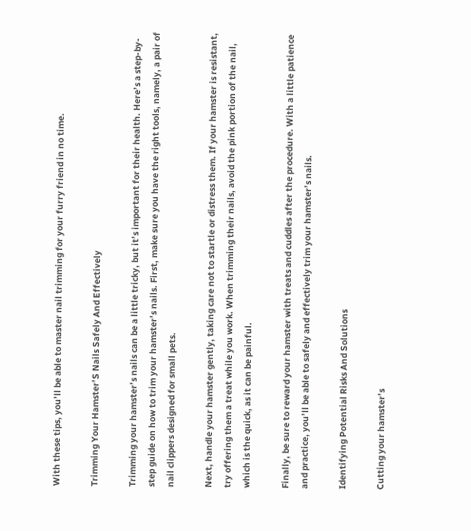With these tips, you’ll be able to master nail trimming for your furry friend in no time.

Trimming Your Hamster’S Nails Safely And Effectively

Trimming your hamster’s nails can be a little tricky, but it’s important for their health. Here’s a step-by-step guide on how to trim your hamster’s nails. First, make sure you have the right tools, namely, a pair of nail clippers designed for small pets.

Next, handle your hamster gently, taking care not to startle or distress them. If your hamster is resistant, try offering them a treat while you work. When trimming their nails, avoid the pink portion of the nail, which is the quick, as it can be painful.

Finally, be sure to reward your hamster with treats and cuddles after the procedure. With a little patience and practice, you’ll be able to safely and effectively trim your hamster’s nails.

Identifying Potential Risks And Solutions

Cutting your hamster’s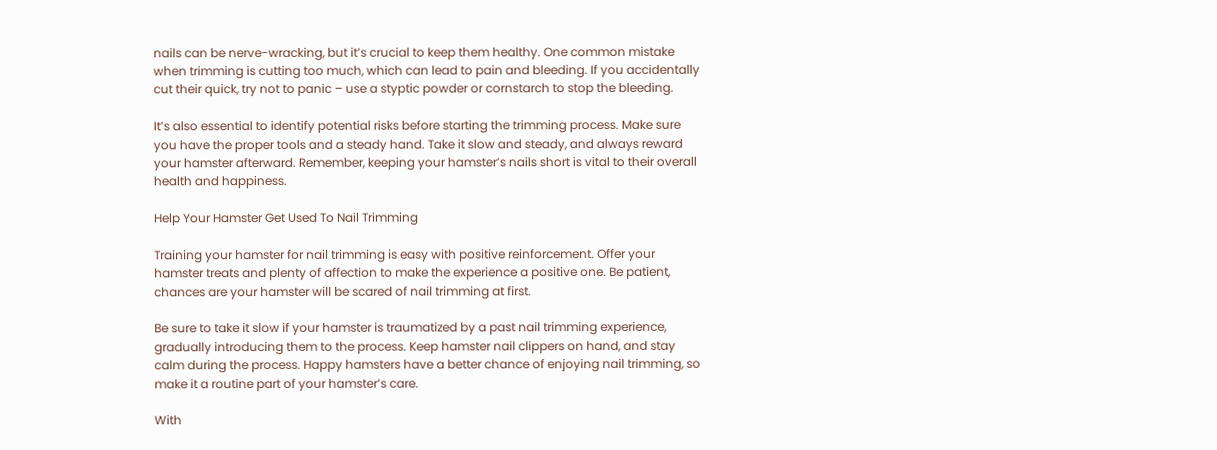nails can be nerve-wracking, but it’s crucial to keep them healthy. One common mistake when trimming is cutting too much, which can lead to pain and bleeding. If you accidentally cut their quick, try not to panic – use a styptic powder or cornstarch to stop the bleeding.

It’s also essential to identify potential risks before starting the trimming process. Make sure you have the proper tools and a steady hand. Take it slow and steady, and always reward your hamster afterward. Remember, keeping your hamster’s nails short is vital to their overall health and happiness.

Help Your Hamster Get Used To Nail Trimming

Training your hamster for nail trimming is easy with positive reinforcement. Offer your hamster treats and plenty of affection to make the experience a positive one. Be patient, chances are your hamster will be scared of nail trimming at first.

Be sure to take it slow if your hamster is traumatized by a past nail trimming experience, gradually introducing them to the process. Keep hamster nail clippers on hand, and stay calm during the process. Happy hamsters have a better chance of enjoying nail trimming, so make it a routine part of your hamster’s care.

With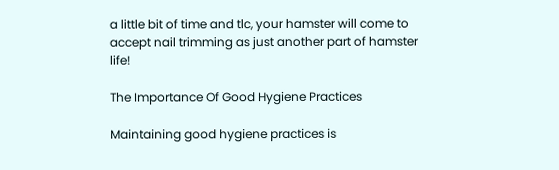a little bit of time and tlc, your hamster will come to accept nail trimming as just another part of hamster life!

The Importance Of Good Hygiene Practices

Maintaining good hygiene practices is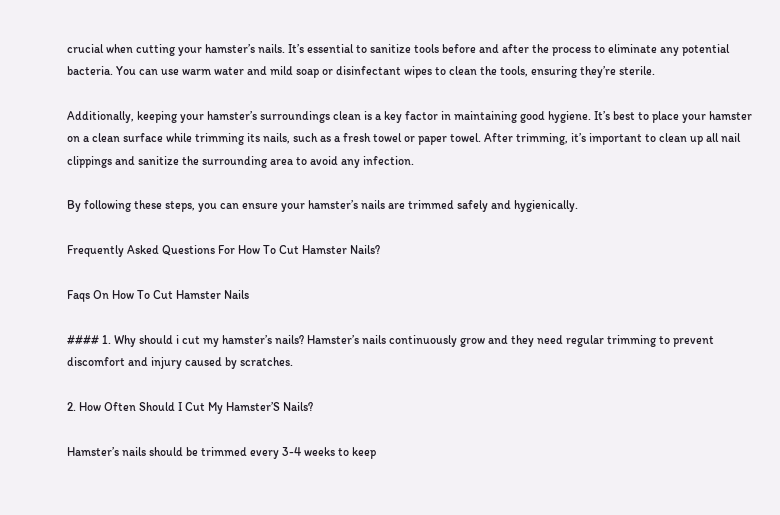crucial when cutting your hamster’s nails. It’s essential to sanitize tools before and after the process to eliminate any potential bacteria. You can use warm water and mild soap or disinfectant wipes to clean the tools, ensuring they’re sterile.

Additionally, keeping your hamster’s surroundings clean is a key factor in maintaining good hygiene. It’s best to place your hamster on a clean surface while trimming its nails, such as a fresh towel or paper towel. After trimming, it’s important to clean up all nail clippings and sanitize the surrounding area to avoid any infection.

By following these steps, you can ensure your hamster’s nails are trimmed safely and hygienically.

Frequently Asked Questions For How To Cut Hamster Nails?

Faqs On How To Cut Hamster Nails

#### 1. Why should i cut my hamster’s nails? Hamster’s nails continuously grow and they need regular trimming to prevent discomfort and injury caused by scratches.

2. How Often Should I Cut My Hamster’S Nails?

Hamster’s nails should be trimmed every 3-4 weeks to keep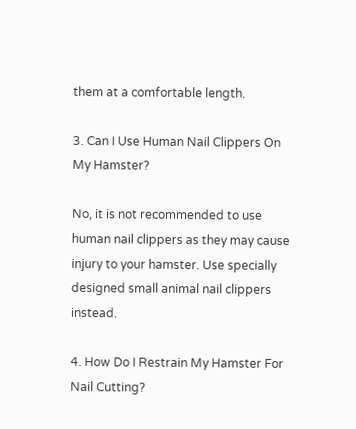them at a comfortable length.

3. Can I Use Human Nail Clippers On My Hamster?

No, it is not recommended to use human nail clippers as they may cause injury to your hamster. Use specially designed small animal nail clippers instead.

4. How Do I Restrain My Hamster For Nail Cutting?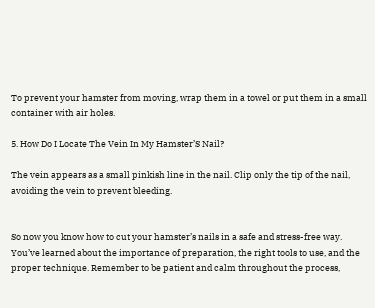To prevent your hamster from moving, wrap them in a towel or put them in a small container with air holes.

5. How Do I Locate The Vein In My Hamster’S Nail?

The vein appears as a small pinkish line in the nail. Clip only the tip of the nail, avoiding the vein to prevent bleeding.


So now you know how to cut your hamster’s nails in a safe and stress-free way. You’ve learned about the importance of preparation, the right tools to use, and the proper technique. Remember to be patient and calm throughout the process,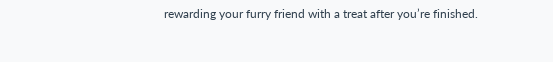rewarding your furry friend with a treat after you’re finished.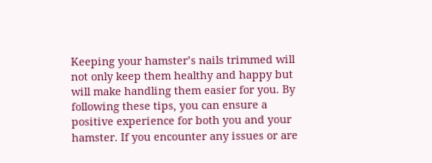Keeping your hamster’s nails trimmed will not only keep them healthy and happy but will make handling them easier for you. By following these tips, you can ensure a positive experience for both you and your hamster. If you encounter any issues or are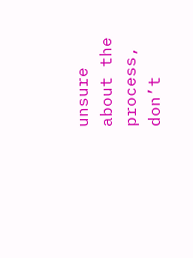unsure about the process, don’t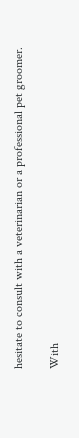hesitate to consult with a veterinarian or a professional pet groomer.

With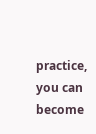practice, you can become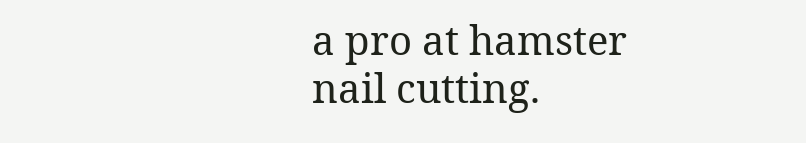a pro at hamster nail cutting.